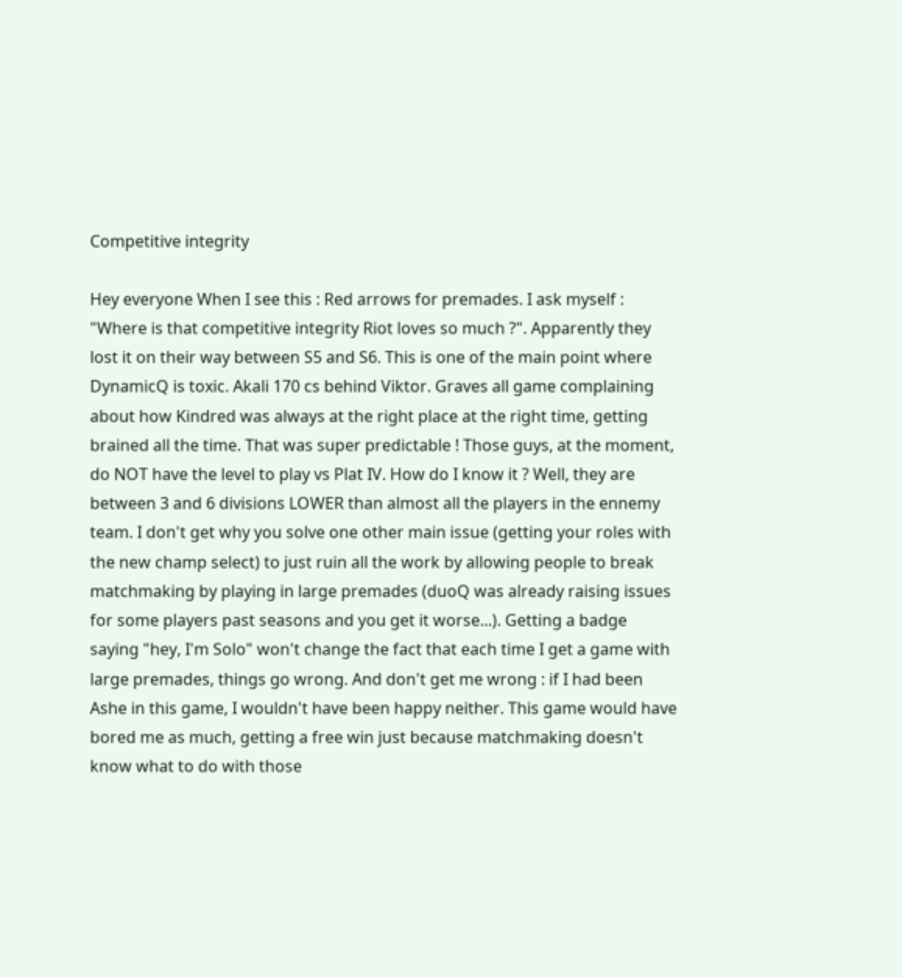Competitive integrity

Hey everyone When I see this : Red arrows for premades. I ask myself : "Where is that competitive integrity Riot loves so much ?". Apparently they lost it on their way between S5 and S6. This is one of the main point where DynamicQ is toxic. Akali 170 cs behind Viktor. Graves all game complaining about how Kindred was always at the right place at the right time, getting brained all the time. That was super predictable ! Those guys, at the moment, do NOT have the level to play vs Plat IV. How do I know it ? Well, they are between 3 and 6 divisions LOWER than almost all the players in the ennemy team. I don't get why you solve one other main issue (getting your roles with the new champ select) to just ruin all the work by allowing people to break matchmaking by playing in large premades (duoQ was already raising issues for some players past seasons and you get it worse...). Getting a badge saying "hey, I'm Solo" won't change the fact that each time I get a game with large premades, things go wrong. And don't get me wrong : if I had been Ashe in this game, I wouldn't have been happy neither. This game would have bored me as much, getting a free win just because matchmaking doesn't know what to do with those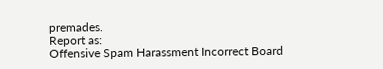premades.
Report as:
Offensive Spam Harassment Incorrect Board